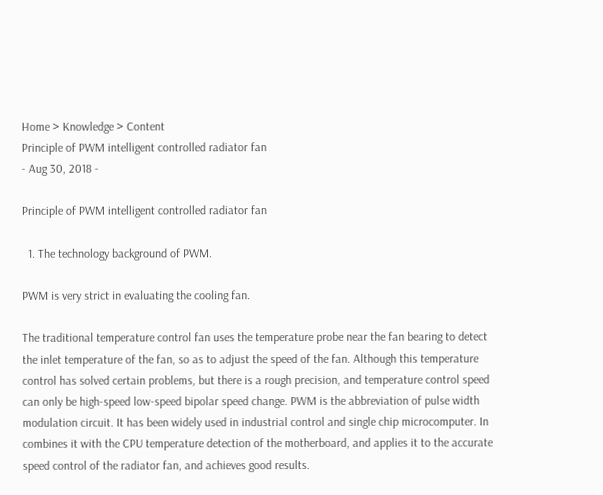Home > Knowledge > Content
Principle of PWM intelligent controlled radiator fan
- Aug 30, 2018 -

Principle of PWM intelligent controlled radiator fan

  1. The technology background of PWM.

PWM is very strict in evaluating the cooling fan.

The traditional temperature control fan uses the temperature probe near the fan bearing to detect the inlet temperature of the fan, so as to adjust the speed of the fan. Although this temperature control has solved certain problems, but there is a rough precision, and temperature control speed can only be high-speed low-speed bipolar speed change. PWM is the abbreviation of pulse width modulation circuit. It has been widely used in industrial control and single chip microcomputer. In combines it with the CPU temperature detection of the motherboard, and applies it to the accurate speed control of the radiator fan, and achieves good results.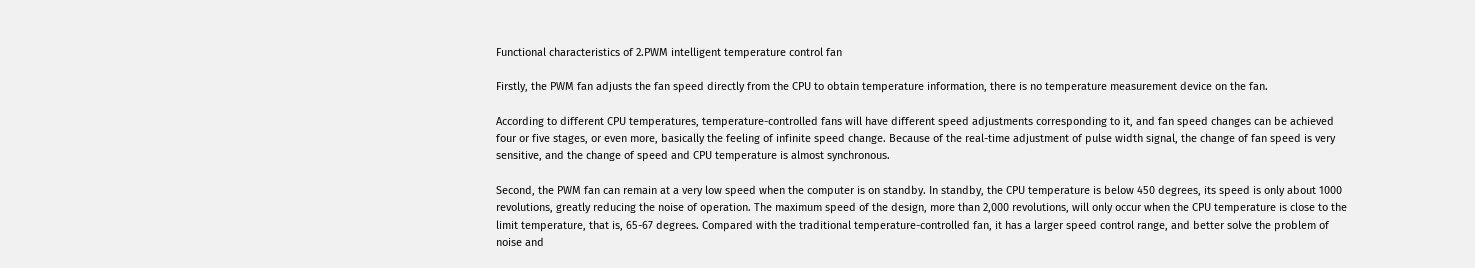Functional characteristics of 2.PWM intelligent temperature control fan

Firstly, the PWM fan adjusts the fan speed directly from the CPU to obtain temperature information, there is no temperature measurement device on the fan.

According to different CPU temperatures, temperature-controlled fans will have different speed adjustments corresponding to it, and fan speed changes can be achieved four or five stages, or even more, basically the feeling of infinite speed change. Because of the real-time adjustment of pulse width signal, the change of fan speed is very sensitive, and the change of speed and CPU temperature is almost synchronous.

Second, the PWM fan can remain at a very low speed when the computer is on standby. In standby, the CPU temperature is below 450 degrees, its speed is only about 1000 revolutions, greatly reducing the noise of operation. The maximum speed of the design, more than 2,000 revolutions, will only occur when the CPU temperature is close to the limit temperature, that is, 65-67 degrees. Compared with the traditional temperature-controlled fan, it has a larger speed control range, and better solve the problem of noise and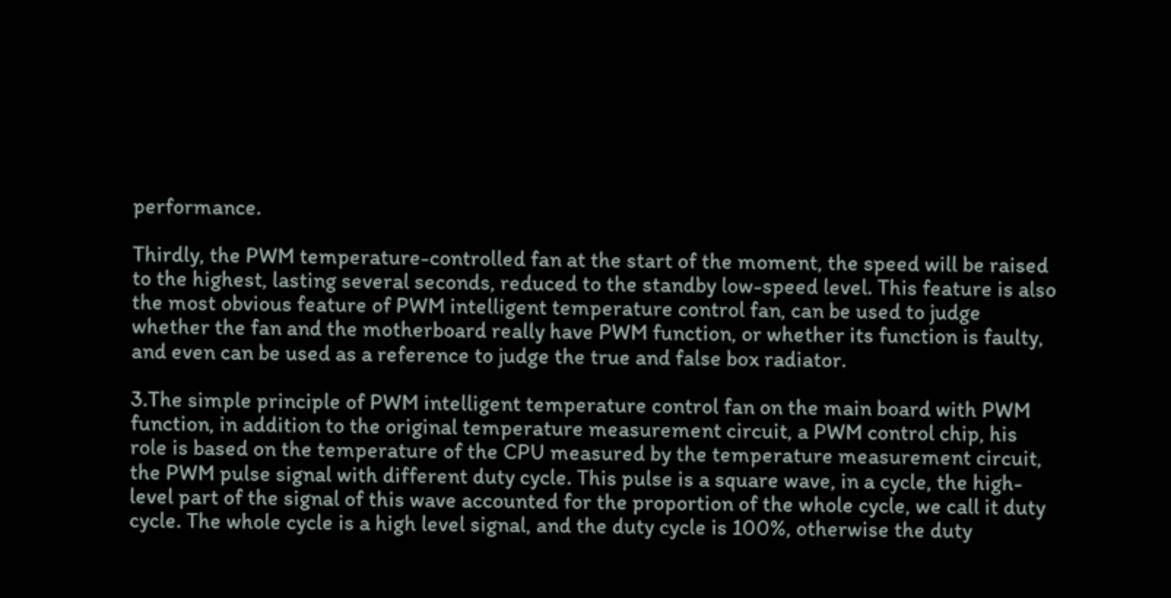performance.

Thirdly, the PWM temperature-controlled fan at the start of the moment, the speed will be raised to the highest, lasting several seconds, reduced to the standby low-speed level. This feature is also the most obvious feature of PWM intelligent temperature control fan, can be used to judge whether the fan and the motherboard really have PWM function, or whether its function is faulty, and even can be used as a reference to judge the true and false box radiator.

3.The simple principle of PWM intelligent temperature control fan on the main board with PWM function, in addition to the original temperature measurement circuit, a PWM control chip, his role is based on the temperature of the CPU measured by the temperature measurement circuit, the PWM pulse signal with different duty cycle. This pulse is a square wave, in a cycle, the high-level part of the signal of this wave accounted for the proportion of the whole cycle, we call it duty cycle. The whole cycle is a high level signal, and the duty cycle is 100%, otherwise the duty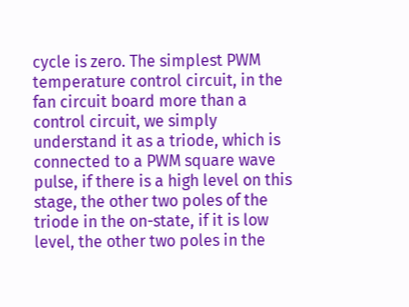cycle is zero. The simplest PWM temperature control circuit, in the fan circuit board more than a control circuit, we simply understand it as a triode, which is connected to a PWM square wave pulse, if there is a high level on this stage, the other two poles of the triode in the on-state, if it is low level, the other two poles in the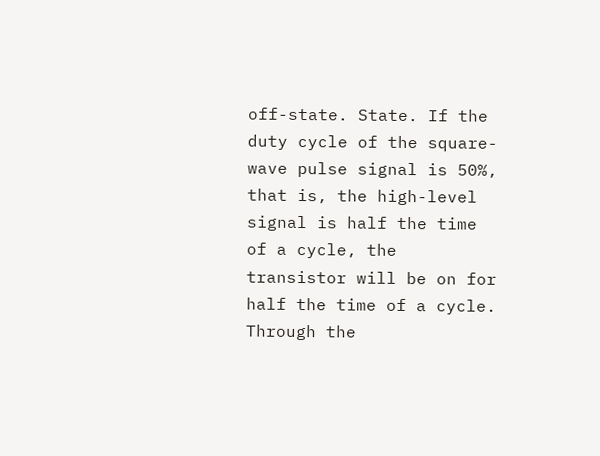off-state. State. If the duty cycle of the square-wave pulse signal is 50%, that is, the high-level signal is half the time of a cycle, the transistor will be on for half the time of a cycle. Through the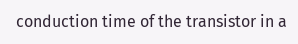conduction time of the transistor in a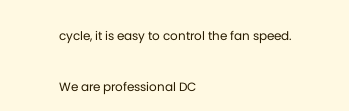cycle, it is easy to control the fan speed.

We are professional DC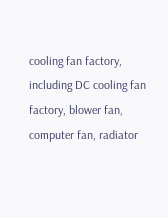cooling fan factory, including DC cooling fan factory, blower fan, computer fan, radiator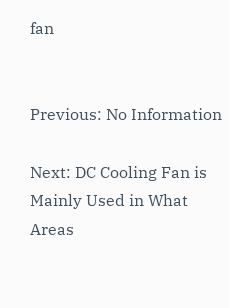fan


Previous: No Information

Next: DC Cooling Fan is Mainly Used in What Areas